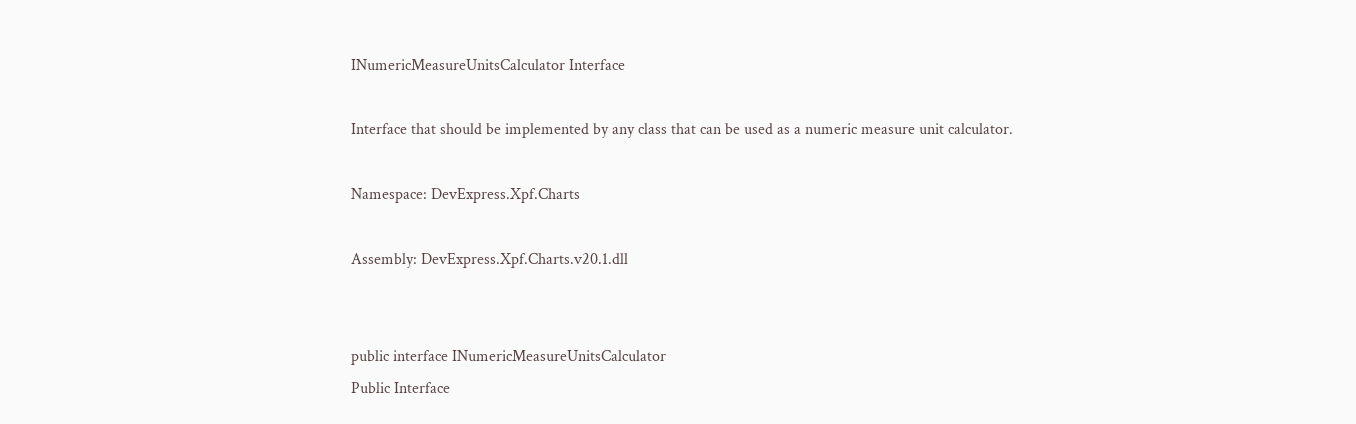INumericMeasureUnitsCalculator Interface

Interface that should be implemented by any class that can be used as a numeric measure unit calculator.

Namespace: DevExpress.Xpf.Charts

Assembly: DevExpress.Xpf.Charts.v20.1.dll


public interface INumericMeasureUnitsCalculator
Public Interface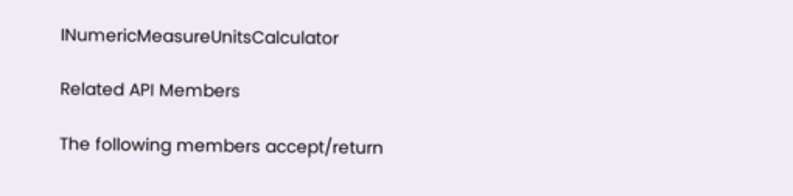INumericMeasureUnitsCalculator

Related API Members

The following members accept/return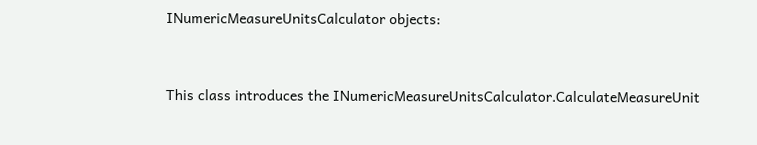INumericMeasureUnitsCalculator objects:


This class introduces the INumericMeasureUnitsCalculator.CalculateMeasureUnit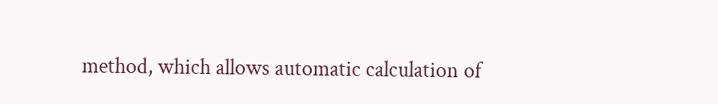method, which allows automatic calculation of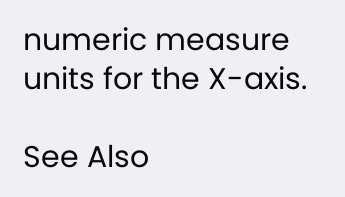numeric measure units for the X-axis.

See Also